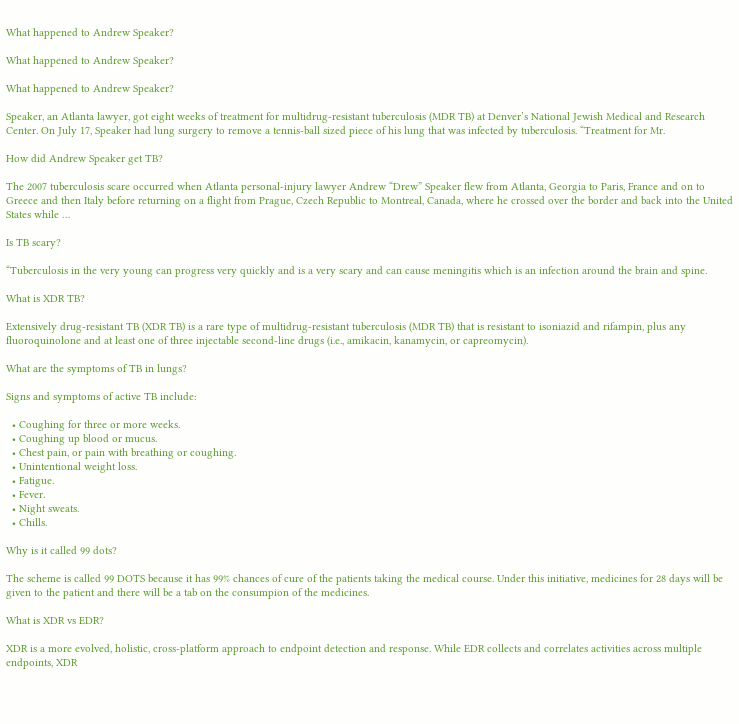What happened to Andrew Speaker?

What happened to Andrew Speaker?

What happened to Andrew Speaker?

Speaker, an Atlanta lawyer, got eight weeks of treatment for multidrug-resistant tuberculosis (MDR TB) at Denver’s National Jewish Medical and Research Center. On July 17, Speaker had lung surgery to remove a tennis-ball sized piece of his lung that was infected by tuberculosis. “Treatment for Mr.

How did Andrew Speaker get TB?

The 2007 tuberculosis scare occurred when Atlanta personal-injury lawyer Andrew “Drew” Speaker flew from Atlanta, Georgia to Paris, France and on to Greece and then Italy before returning on a flight from Prague, Czech Republic to Montreal, Canada, where he crossed over the border and back into the United States while …

Is TB scary?

“Tuberculosis in the very young can progress very quickly and is a very scary and can cause meningitis which is an infection around the brain and spine.

What is XDR TB?

Extensively drug-resistant TB (XDR TB) is a rare type of multidrug-resistant tuberculosis (MDR TB) that is resistant to isoniazid and rifampin, plus any fluoroquinolone and at least one of three injectable second-line drugs (i.e., amikacin, kanamycin, or capreomycin).

What are the symptoms of TB in lungs?

Signs and symptoms of active TB include:

  • Coughing for three or more weeks.
  • Coughing up blood or mucus.
  • Chest pain, or pain with breathing or coughing.
  • Unintentional weight loss.
  • Fatigue.
  • Fever.
  • Night sweats.
  • Chills.

Why is it called 99 dots?

The scheme is called 99 DOTS because it has 99% chances of cure of the patients taking the medical course. Under this initiative, medicines for 28 days will be given to the patient and there will be a tab on the consumpion of the medicines.

What is XDR vs EDR?

XDR is a more evolved, holistic, cross-platform approach to endpoint detection and response. While EDR collects and correlates activities across multiple endpoints, XDR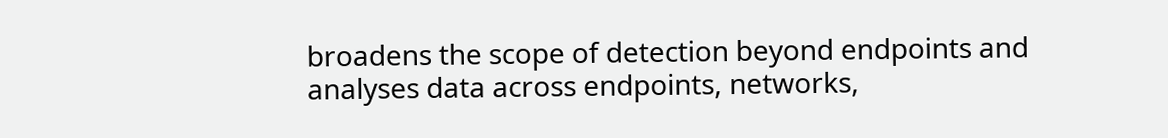broadens the scope of detection beyond endpoints and analyses data across endpoints, networks,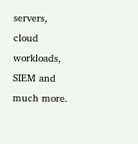servers, cloud workloads, SIEM and much more.